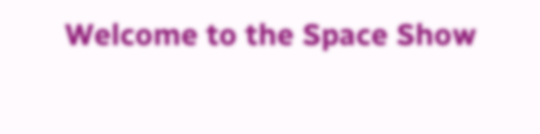Welcome to the Space Show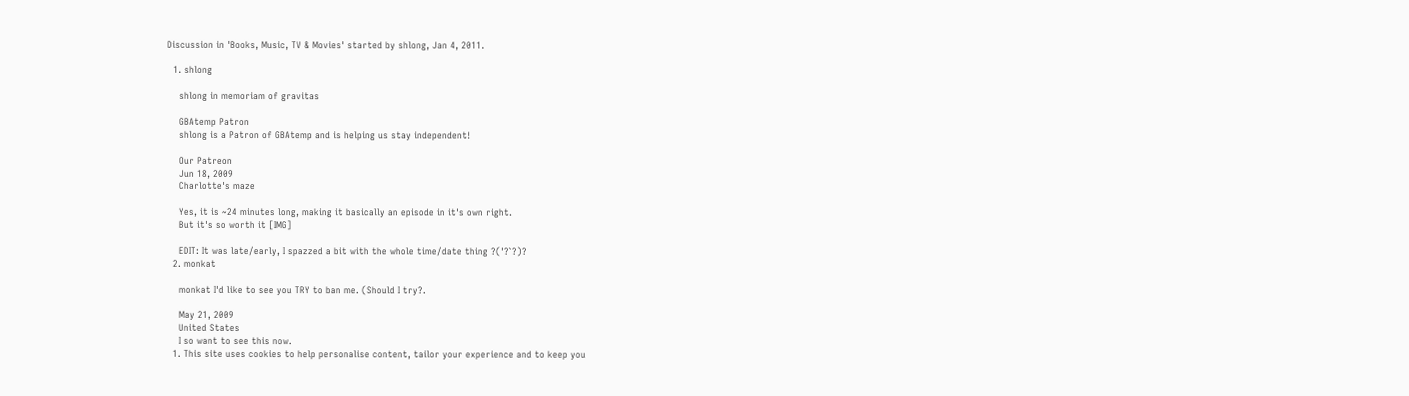Discussion in 'Books, Music, TV & Movies' started by shlong, Jan 4, 2011.

  1. shlong

    shlong in memoriam of gravitas

    GBAtemp Patron
    shlong is a Patron of GBAtemp and is helping us stay independent!

    Our Patreon
    Jun 18, 2009
    Charlotte's maze

    Yes, it is ~24 minutes long, making it basically an episode in it's own right.
    But it's so worth it [IMG]

    EDIT: It was late/early, I spazzed a bit with the whole time/date thing ?('?`?)?
  2. monkat

    monkat I'd like to see you TRY to ban me. (Should I try?.

    May 21, 2009
    United States
    I so want to see this now.
  1. This site uses cookies to help personalise content, tailor your experience and to keep you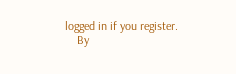logged in if you register.
    By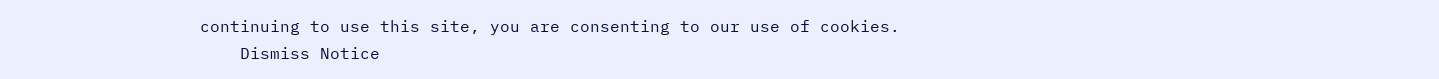continuing to use this site, you are consenting to our use of cookies.
    Dismiss Notice